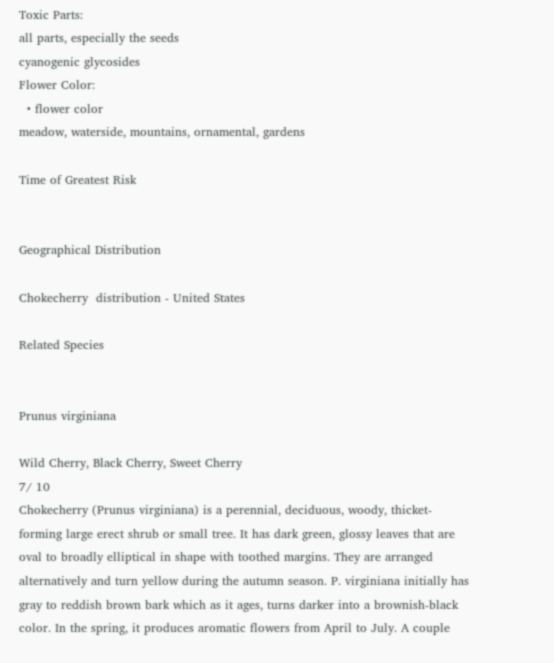Toxic Parts:
all parts, especially the seeds
cyanogenic glycosides
Flower Color:
  • flower color
meadow, waterside, mountains, ornamental, gardens

Time of Greatest Risk


Geographical Distribution

Chokecherry  distribution - United States

Related Species


Prunus virginiana

Wild Cherry, Black Cherry, Sweet Cherry
7/ 10
Chokecherry (Prunus virginiana) is a perennial, deciduous, woody, thicket-forming large erect shrub or small tree. It has dark green, glossy leaves that are oval to broadly elliptical in shape with toothed margins. They are arranged alternatively and turn yellow during the autumn season. P. virginiana initially has gray to reddish brown bark which as it ages, turns darker into a brownish-black color. In the spring, it produces aromatic flowers from April to July. A couple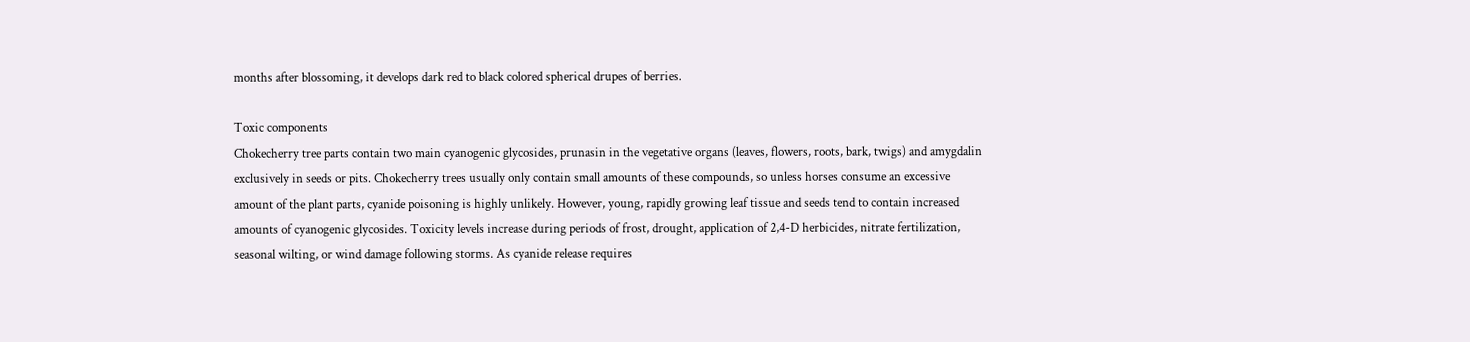months after blossoming, it develops dark red to black colored spherical drupes of berries.

Toxic components
Chokecherry tree parts contain two main cyanogenic glycosides, prunasin in the vegetative organs (leaves, flowers, roots, bark, twigs) and amygdalin exclusively in seeds or pits. Chokecherry trees usually only contain small amounts of these compounds, so unless horses consume an excessive amount of the plant parts, cyanide poisoning is highly unlikely. However, young, rapidly growing leaf tissue and seeds tend to contain increased amounts of cyanogenic glycosides. Toxicity levels increase during periods of frost, drought, application of 2,4-D herbicides, nitrate fertilization, seasonal wilting, or wind damage following storms. As cyanide release requires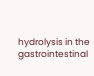hydrolysis in the gastrointestinal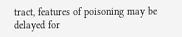tract, features of poisoning may be delayed for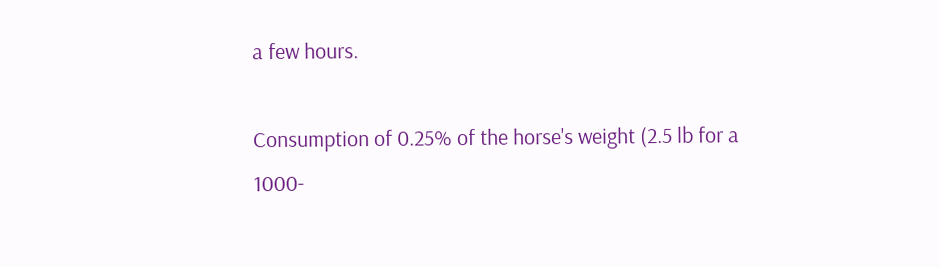a few hours.

Consumption of 0.25% of the horse's weight (2.5 lb for a 1000-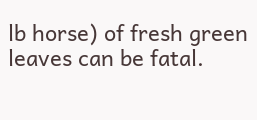lb horse) of fresh green leaves can be fatal.